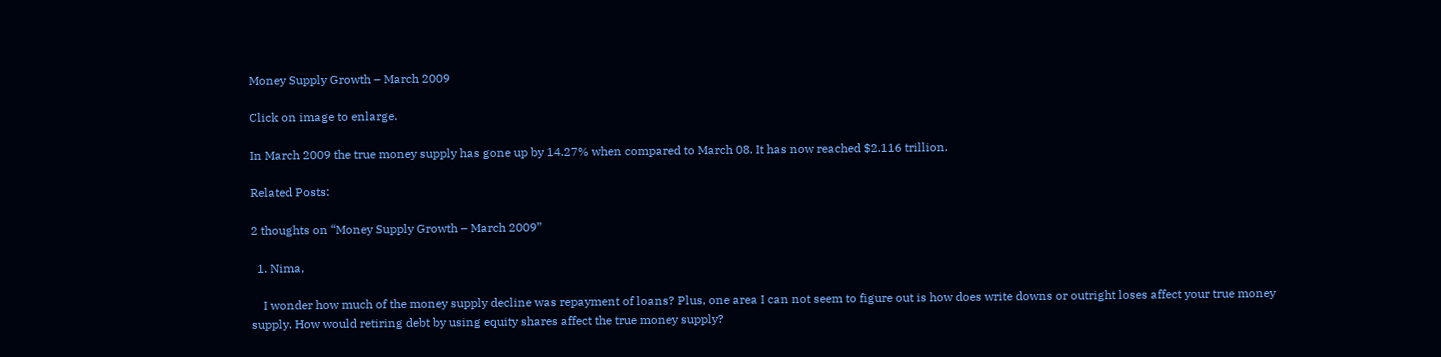Money Supply Growth – March 2009

Click on image to enlarge.

In March 2009 the true money supply has gone up by 14.27% when compared to March 08. It has now reached $2.116 trillion.

Related Posts:

2 thoughts on “Money Supply Growth – March 2009”

  1. Nima,

    I wonder how much of the money supply decline was repayment of loans? Plus, one area I can not seem to figure out is how does write downs or outright loses affect your true money supply. How would retiring debt by using equity shares affect the true money supply?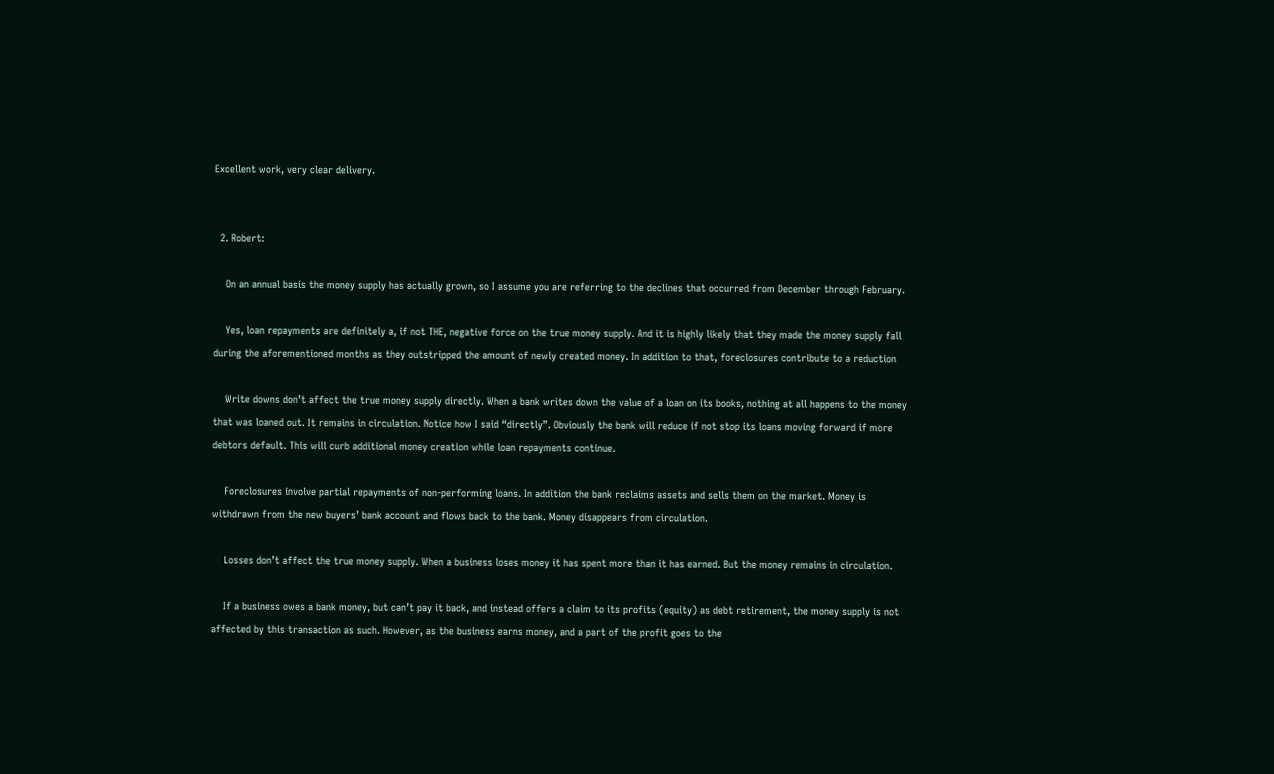Excellent work, very clear delivery.


  2. Robert:

    On an annual basis the money supply has actually grown, so I assume you are referring to the declines that occurred from December through February.

    Yes, loan repayments are definitely a, if not THE, negative force on the true money supply. And it is highly likely that they made the money supply fall during the aforementioned months as they outstripped the amount of newly created money. In addition to that, foreclosures contribute to a reduction

    Write downs don’t affect the true money supply directly. When a bank writes down the value of a loan on its books, nothing at all happens to the money that was loaned out. It remains in circulation. Notice how I said “directly”. Obviously the bank will reduce if not stop its loans moving forward if more debtors default. This will curb additional money creation while loan repayments continue.

    Foreclosures involve partial repayments of non-performing loans. In addition the bank reclaims assets and sells them on the market. Money is withdrawn from the new buyers’ bank account and flows back to the bank. Money disappears from circulation.

    Losses don’t affect the true money supply. When a business loses money it has spent more than it has earned. But the money remains in circulation.

    If a business owes a bank money, but can’t pay it back, and instead offers a claim to its profits (equity) as debt retirement, the money supply is not affected by this transaction as such. However, as the business earns money, and a part of the profit goes to the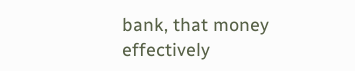bank, that money effectively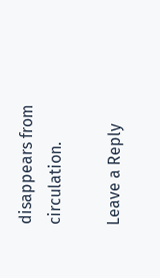disappears from circulation.

Leave a Reply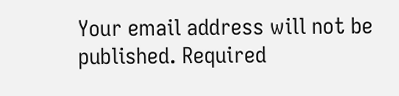Your email address will not be published. Required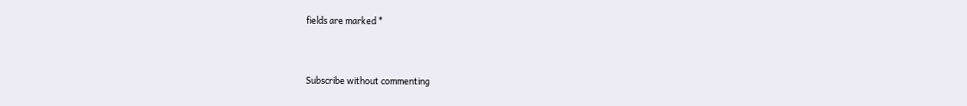fields are marked *


Subscribe without commenting